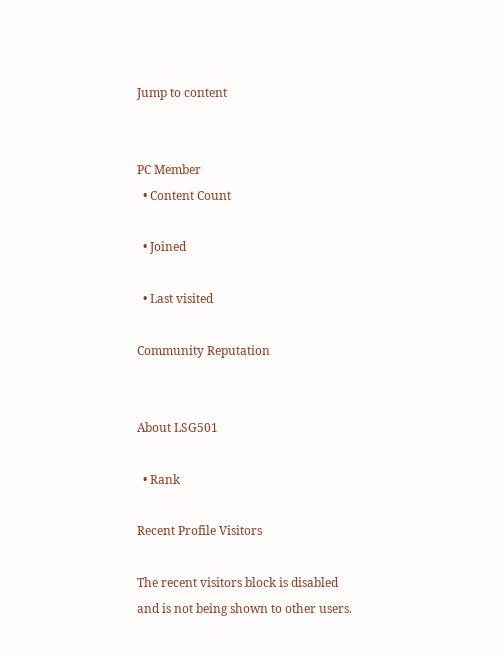Jump to content


PC Member
  • Content Count

  • Joined

  • Last visited

Community Reputation


About LSG501

  • Rank

Recent Profile Visitors

The recent visitors block is disabled and is not being shown to other users.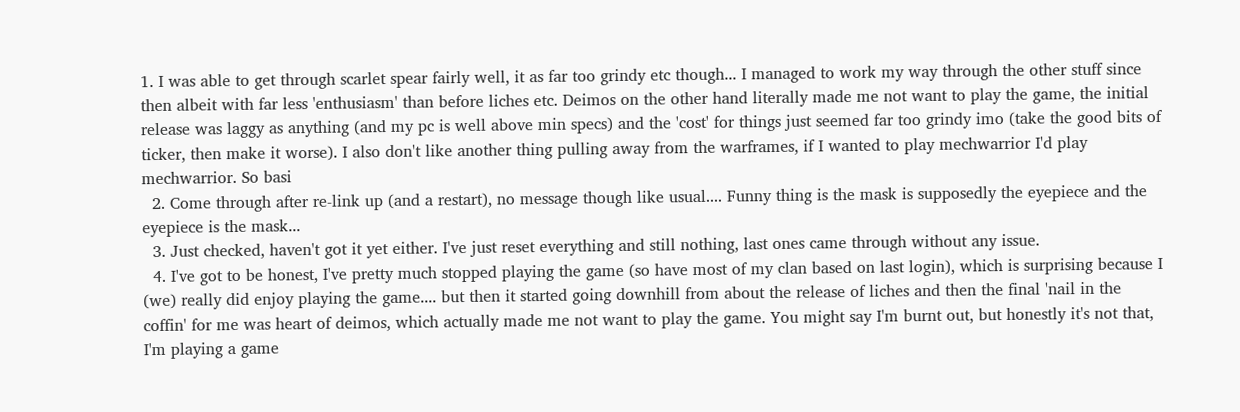1. I was able to get through scarlet spear fairly well, it as far too grindy etc though... I managed to work my way through the other stuff since then albeit with far less 'enthusiasm' than before liches etc. Deimos on the other hand literally made me not want to play the game, the initial release was laggy as anything (and my pc is well above min specs) and the 'cost' for things just seemed far too grindy imo (take the good bits of ticker, then make it worse). I also don't like another thing pulling away from the warframes, if I wanted to play mechwarrior I'd play mechwarrior. So basi
  2. Come through after re-link up (and a restart), no message though like usual.... Funny thing is the mask is supposedly the eyepiece and the eyepiece is the mask...
  3. Just checked, haven't got it yet either. I've just reset everything and still nothing, last ones came through without any issue.
  4. I've got to be honest, I've pretty much stopped playing the game (so have most of my clan based on last login), which is surprising because I (we) really did enjoy playing the game.... but then it started going downhill from about the release of liches and then the final 'nail in the coffin' for me was heart of deimos, which actually made me not want to play the game. You might say I'm burnt out, but honestly it's not that, I'm playing a game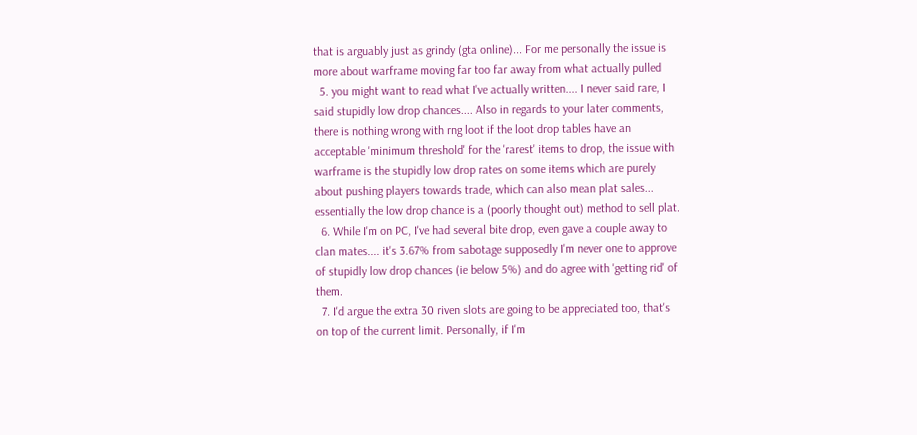that is arguably just as grindy (gta online)... For me personally the issue is more about warframe moving far too far away from what actually pulled
  5. you might want to read what I've actually written.... I never said rare, I said stupidly low drop chances.... Also in regards to your later comments, there is nothing wrong with rng loot if the loot drop tables have an acceptable 'minimum threshold' for the 'rarest' items to drop, the issue with warframe is the stupidly low drop rates on some items which are purely about pushing players towards trade, which can also mean plat sales... essentially the low drop chance is a (poorly thought out) method to sell plat.
  6. While I'm on PC, I've had several bite drop, even gave a couple away to clan mates.... it's 3.67% from sabotage supposedly I'm never one to approve of stupidly low drop chances (ie below 5%) and do agree with 'getting rid' of them.
  7. I'd argue the extra 30 riven slots are going to be appreciated too, that's on top of the current limit. Personally, if I'm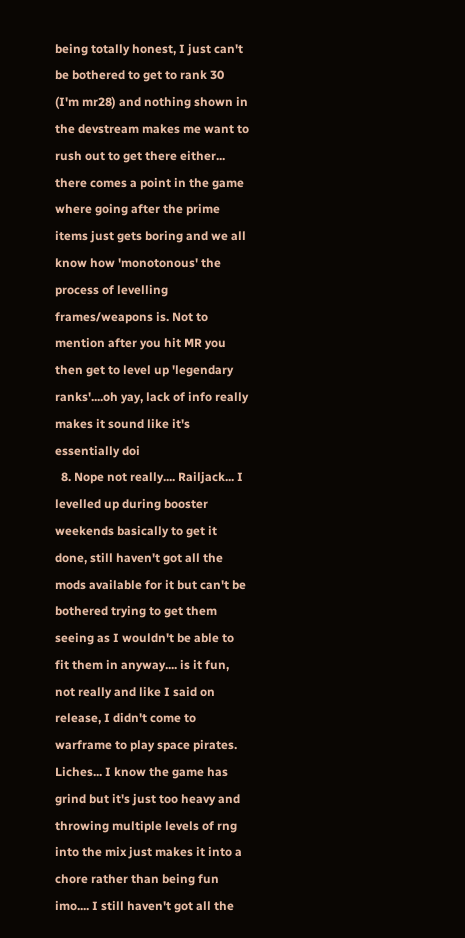being totally honest, I just can't be bothered to get to rank 30 (I'm mr28) and nothing shown in the devstream makes me want to rush out to get there either... there comes a point in the game where going after the prime items just gets boring and we all know how 'monotonous' the process of levelling frames/weapons is. Not to mention after you hit MR you then get to level up 'legendary ranks'....oh yay, lack of info really makes it sound like it's essentially doi
  8. Nope not really.... Railjack... I levelled up during booster weekends basically to get it done, still haven't got all the mods available for it but can't be bothered trying to get them seeing as I wouldn't be able to fit them in anyway.... is it fun, not really and like I said on release, I didn't come to warframe to play space pirates. Liches... I know the game has grind but it's just too heavy and throwing multiple levels of rng into the mix just makes it into a chore rather than being fun imo.... I still haven't got all the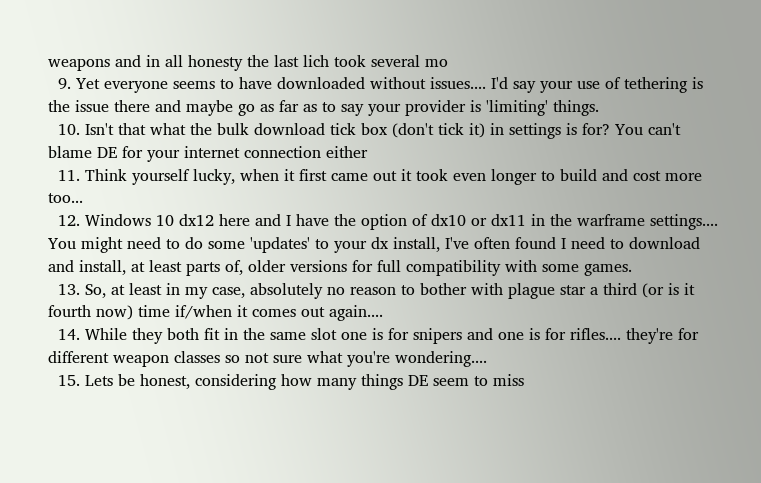weapons and in all honesty the last lich took several mo
  9. Yet everyone seems to have downloaded without issues.... I'd say your use of tethering is the issue there and maybe go as far as to say your provider is 'limiting' things.
  10. Isn't that what the bulk download tick box (don't tick it) in settings is for? You can't blame DE for your internet connection either
  11. Think yourself lucky, when it first came out it took even longer to build and cost more too...
  12. Windows 10 dx12 here and I have the option of dx10 or dx11 in the warframe settings.... You might need to do some 'updates' to your dx install, I've often found I need to download and install, at least parts of, older versions for full compatibility with some games.
  13. So, at least in my case, absolutely no reason to bother with plague star a third (or is it fourth now) time if/when it comes out again....
  14. While they both fit in the same slot one is for snipers and one is for rifles.... they're for different weapon classes so not sure what you're wondering....
  15. Lets be honest, considering how many things DE seem to miss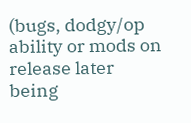(bugs, dodgy/op ability or mods on release later being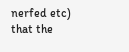nerfed etc) that the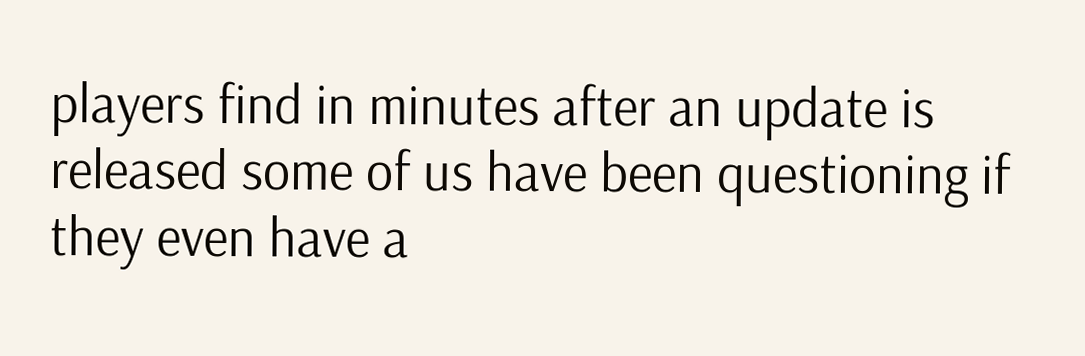players find in minutes after an update is released some of us have been questioning if they even have a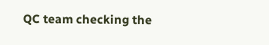QC team checking the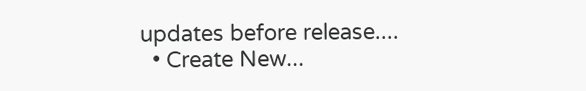updates before release....
  • Create New...